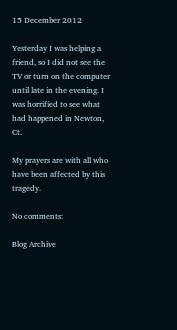15 December 2012

Yesterday I was helping a friend, so I did not see the TV or turn on the computer until late in the evening. I was horrified to see what had happened in Newton, Ct.

My prayers are with all who have been affected by this tragedy.

No comments:

Blog Archive